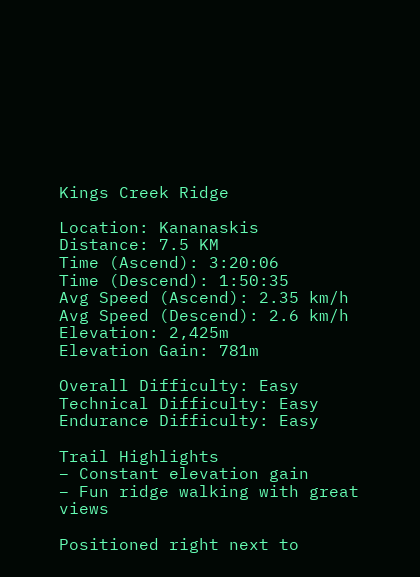Kings Creek Ridge

Location: Kananaskis
Distance: 7.5 KM
Time (Ascend): 3:20:06
Time (Descend): 1:50:35
Avg Speed (Ascend): 2.35 km/h
Avg Speed (Descend): 2.6 km/h
Elevation: 2,425m
Elevation Gain: 781m

Overall Difficulty: Easy
Technical Difficulty: Easy
Endurance Difficulty: Easy

Trail Highlights
– Constant elevation gain
– Fun ridge walking with great views

Positioned right next to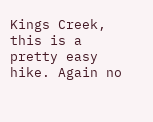Kings Creek, this is a pretty easy hike. Again no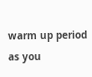warm up period as you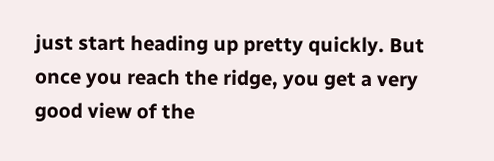just start heading up pretty quickly. But once you reach the ridge, you get a very good view of the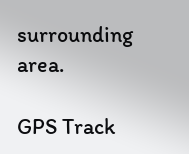surrounding area.

GPS Track